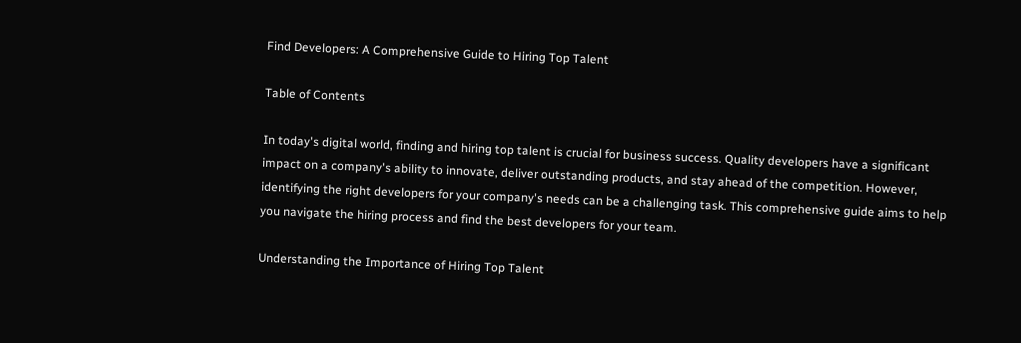Find Developers: A Comprehensive Guide to Hiring Top Talent

Table of Contents

In today's digital world, finding and hiring top talent is crucial for business success. Quality developers have a significant impact on a company's ability to innovate, deliver outstanding products, and stay ahead of the competition. However, identifying the right developers for your company's needs can be a challenging task. This comprehensive guide aims to help you navigate the hiring process and find the best developers for your team.

Understanding the Importance of Hiring Top Talent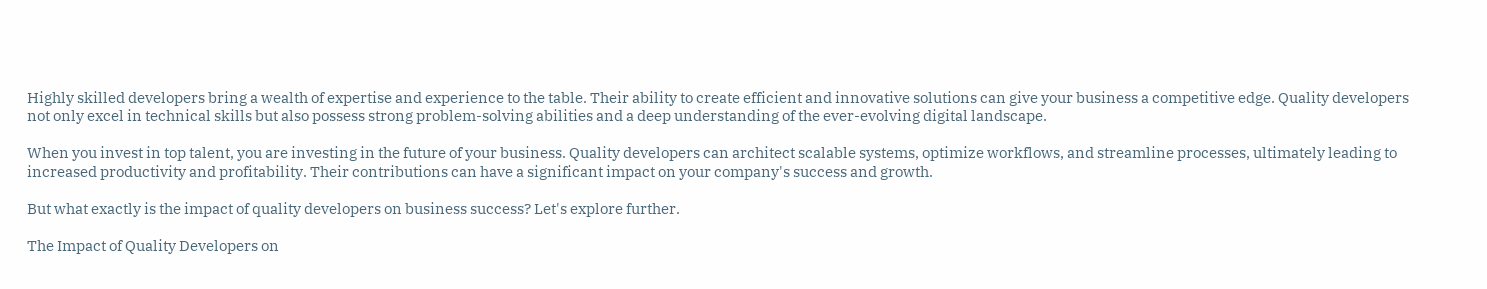Highly skilled developers bring a wealth of expertise and experience to the table. Their ability to create efficient and innovative solutions can give your business a competitive edge. Quality developers not only excel in technical skills but also possess strong problem-solving abilities and a deep understanding of the ever-evolving digital landscape.

When you invest in top talent, you are investing in the future of your business. Quality developers can architect scalable systems, optimize workflows, and streamline processes, ultimately leading to increased productivity and profitability. Their contributions can have a significant impact on your company's success and growth.

But what exactly is the impact of quality developers on business success? Let's explore further.

The Impact of Quality Developers on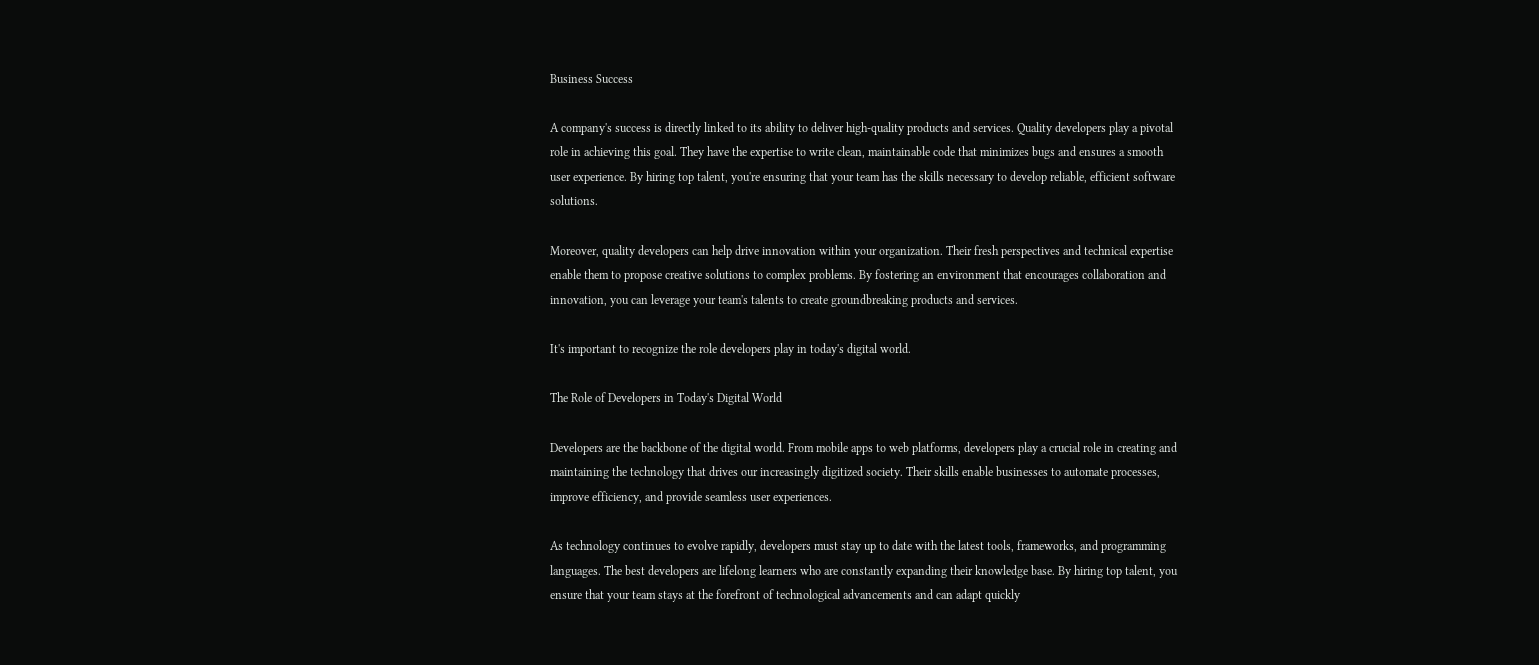Business Success

A company's success is directly linked to its ability to deliver high-quality products and services. Quality developers play a pivotal role in achieving this goal. They have the expertise to write clean, maintainable code that minimizes bugs and ensures a smooth user experience. By hiring top talent, you're ensuring that your team has the skills necessary to develop reliable, efficient software solutions.

Moreover, quality developers can help drive innovation within your organization. Their fresh perspectives and technical expertise enable them to propose creative solutions to complex problems. By fostering an environment that encourages collaboration and innovation, you can leverage your team's talents to create groundbreaking products and services.

It's important to recognize the role developers play in today's digital world.

The Role of Developers in Today's Digital World

Developers are the backbone of the digital world. From mobile apps to web platforms, developers play a crucial role in creating and maintaining the technology that drives our increasingly digitized society. Their skills enable businesses to automate processes, improve efficiency, and provide seamless user experiences.

As technology continues to evolve rapidly, developers must stay up to date with the latest tools, frameworks, and programming languages. The best developers are lifelong learners who are constantly expanding their knowledge base. By hiring top talent, you ensure that your team stays at the forefront of technological advancements and can adapt quickly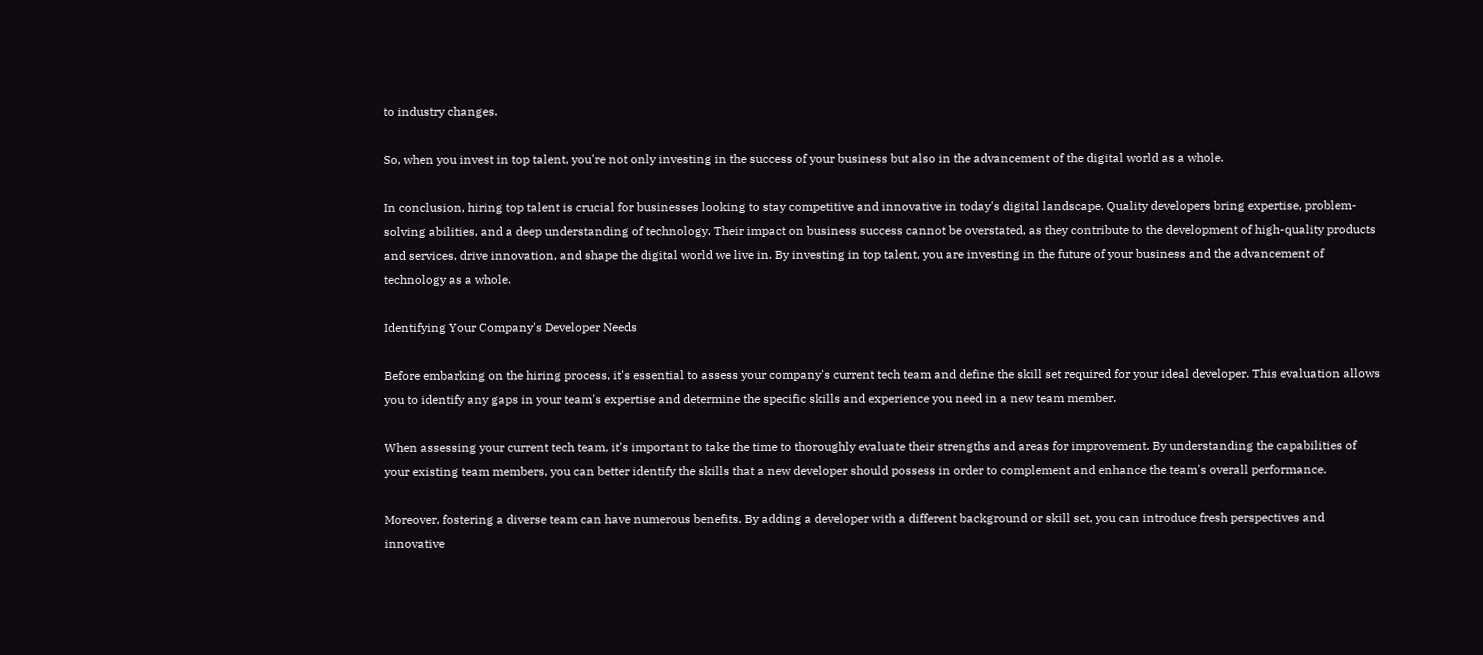to industry changes.

So, when you invest in top talent, you're not only investing in the success of your business but also in the advancement of the digital world as a whole.

In conclusion, hiring top talent is crucial for businesses looking to stay competitive and innovative in today's digital landscape. Quality developers bring expertise, problem-solving abilities, and a deep understanding of technology. Their impact on business success cannot be overstated, as they contribute to the development of high-quality products and services, drive innovation, and shape the digital world we live in. By investing in top talent, you are investing in the future of your business and the advancement of technology as a whole.

Identifying Your Company's Developer Needs

Before embarking on the hiring process, it's essential to assess your company's current tech team and define the skill set required for your ideal developer. This evaluation allows you to identify any gaps in your team's expertise and determine the specific skills and experience you need in a new team member.

When assessing your current tech team, it's important to take the time to thoroughly evaluate their strengths and areas for improvement. By understanding the capabilities of your existing team members, you can better identify the skills that a new developer should possess in order to complement and enhance the team's overall performance.

Moreover, fostering a diverse team can have numerous benefits. By adding a developer with a different background or skill set, you can introduce fresh perspectives and innovative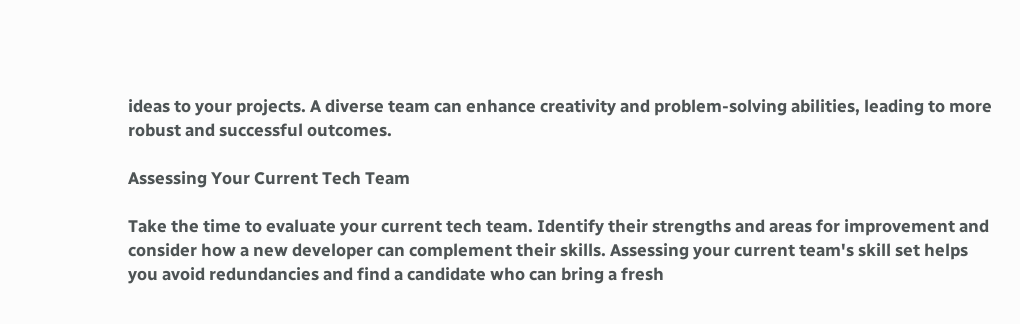ideas to your projects. A diverse team can enhance creativity and problem-solving abilities, leading to more robust and successful outcomes.

Assessing Your Current Tech Team

Take the time to evaluate your current tech team. Identify their strengths and areas for improvement and consider how a new developer can complement their skills. Assessing your current team's skill set helps you avoid redundancies and find a candidate who can bring a fresh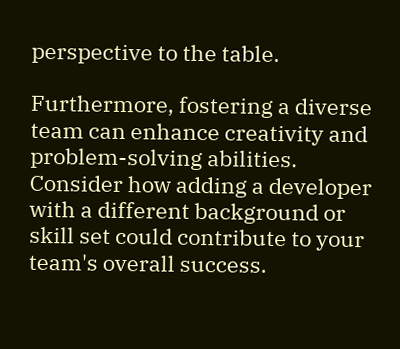perspective to the table.

Furthermore, fostering a diverse team can enhance creativity and problem-solving abilities. Consider how adding a developer with a different background or skill set could contribute to your team's overall success.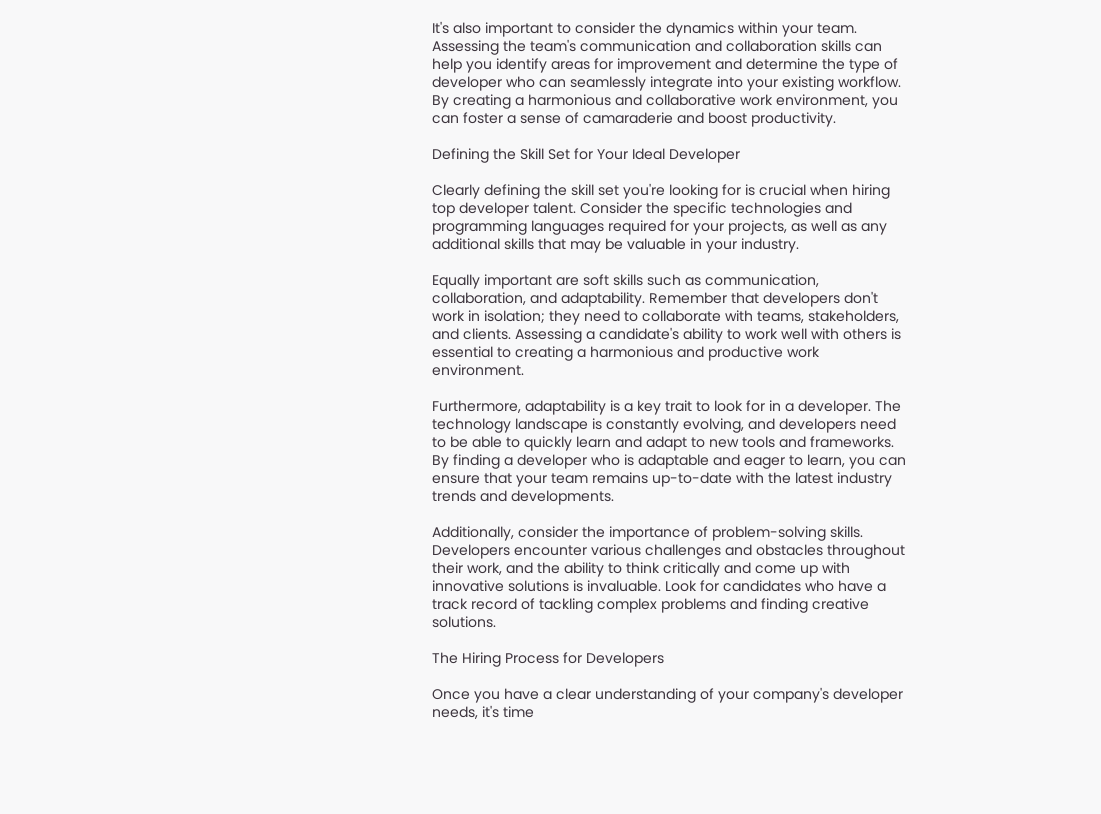It's also important to consider the dynamics within your team. Assessing the team's communication and collaboration skills can help you identify areas for improvement and determine the type of developer who can seamlessly integrate into your existing workflow. By creating a harmonious and collaborative work environment, you can foster a sense of camaraderie and boost productivity.

Defining the Skill Set for Your Ideal Developer

Clearly defining the skill set you're looking for is crucial when hiring top developer talent. Consider the specific technologies and programming languages required for your projects, as well as any additional skills that may be valuable in your industry.

Equally important are soft skills such as communication, collaboration, and adaptability. Remember that developers don't work in isolation; they need to collaborate with teams, stakeholders, and clients. Assessing a candidate's ability to work well with others is essential to creating a harmonious and productive work environment.

Furthermore, adaptability is a key trait to look for in a developer. The technology landscape is constantly evolving, and developers need to be able to quickly learn and adapt to new tools and frameworks. By finding a developer who is adaptable and eager to learn, you can ensure that your team remains up-to-date with the latest industry trends and developments.

Additionally, consider the importance of problem-solving skills. Developers encounter various challenges and obstacles throughout their work, and the ability to think critically and come up with innovative solutions is invaluable. Look for candidates who have a track record of tackling complex problems and finding creative solutions.

The Hiring Process for Developers

Once you have a clear understanding of your company's developer needs, it's time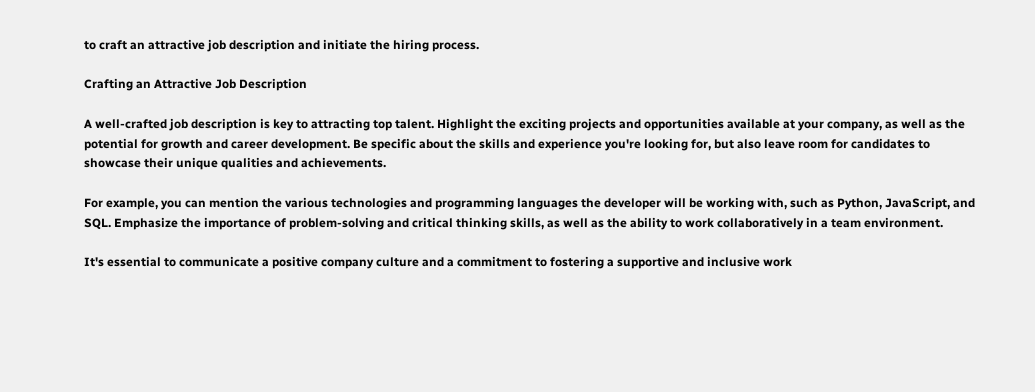to craft an attractive job description and initiate the hiring process.

Crafting an Attractive Job Description

A well-crafted job description is key to attracting top talent. Highlight the exciting projects and opportunities available at your company, as well as the potential for growth and career development. Be specific about the skills and experience you're looking for, but also leave room for candidates to showcase their unique qualities and achievements.

For example, you can mention the various technologies and programming languages the developer will be working with, such as Python, JavaScript, and SQL. Emphasize the importance of problem-solving and critical thinking skills, as well as the ability to work collaboratively in a team environment.

It's essential to communicate a positive company culture and a commitment to fostering a supportive and inclusive work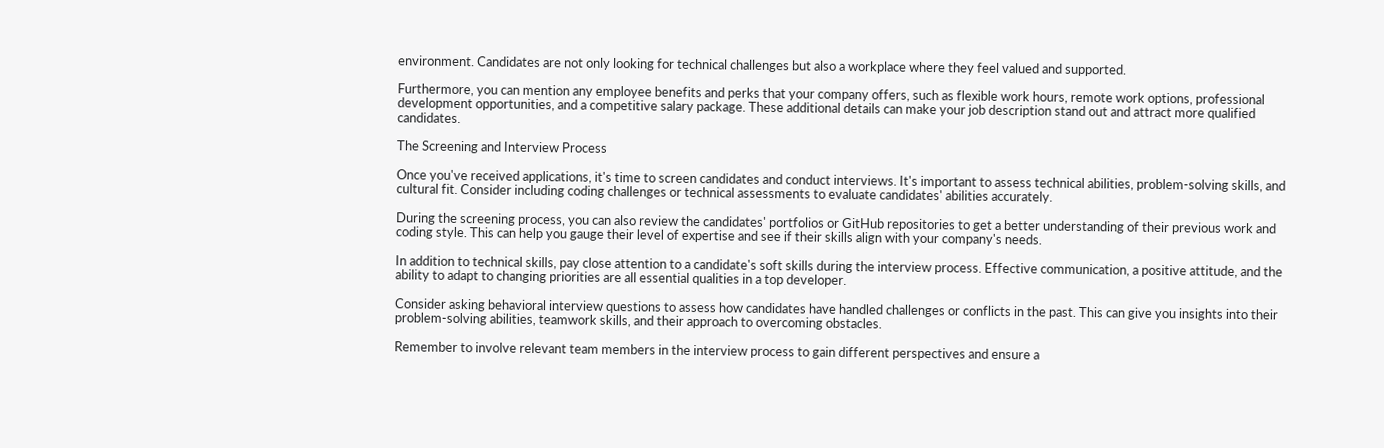environment. Candidates are not only looking for technical challenges but also a workplace where they feel valued and supported.

Furthermore, you can mention any employee benefits and perks that your company offers, such as flexible work hours, remote work options, professional development opportunities, and a competitive salary package. These additional details can make your job description stand out and attract more qualified candidates.

The Screening and Interview Process

Once you've received applications, it's time to screen candidates and conduct interviews. It's important to assess technical abilities, problem-solving skills, and cultural fit. Consider including coding challenges or technical assessments to evaluate candidates' abilities accurately.

During the screening process, you can also review the candidates' portfolios or GitHub repositories to get a better understanding of their previous work and coding style. This can help you gauge their level of expertise and see if their skills align with your company's needs.

In addition to technical skills, pay close attention to a candidate's soft skills during the interview process. Effective communication, a positive attitude, and the ability to adapt to changing priorities are all essential qualities in a top developer.

Consider asking behavioral interview questions to assess how candidates have handled challenges or conflicts in the past. This can give you insights into their problem-solving abilities, teamwork skills, and their approach to overcoming obstacles.

Remember to involve relevant team members in the interview process to gain different perspectives and ensure a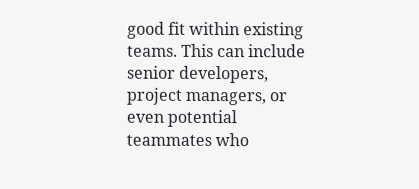good fit within existing teams. This can include senior developers, project managers, or even potential teammates who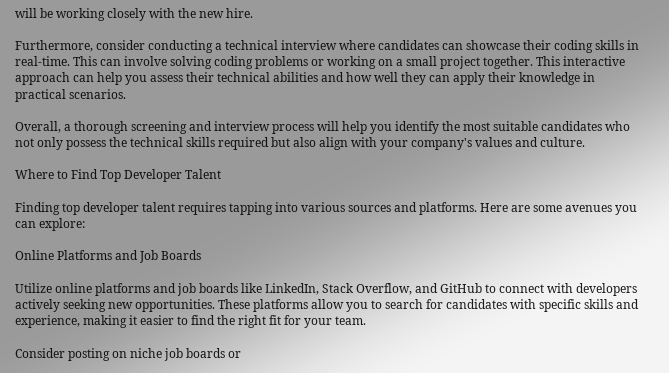will be working closely with the new hire.

Furthermore, consider conducting a technical interview where candidates can showcase their coding skills in real-time. This can involve solving coding problems or working on a small project together. This interactive approach can help you assess their technical abilities and how well they can apply their knowledge in practical scenarios.

Overall, a thorough screening and interview process will help you identify the most suitable candidates who not only possess the technical skills required but also align with your company's values and culture.

Where to Find Top Developer Talent

Finding top developer talent requires tapping into various sources and platforms. Here are some avenues you can explore:

Online Platforms and Job Boards

Utilize online platforms and job boards like LinkedIn, Stack Overflow, and GitHub to connect with developers actively seeking new opportunities. These platforms allow you to search for candidates with specific skills and experience, making it easier to find the right fit for your team.

Consider posting on niche job boards or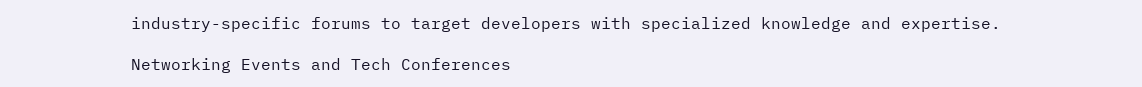industry-specific forums to target developers with specialized knowledge and expertise.

Networking Events and Tech Conferences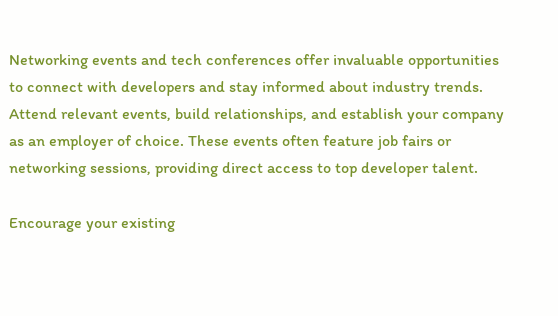Networking events and tech conferences offer invaluable opportunities to connect with developers and stay informed about industry trends. Attend relevant events, build relationships, and establish your company as an employer of choice. These events often feature job fairs or networking sessions, providing direct access to top developer talent.

Encourage your existing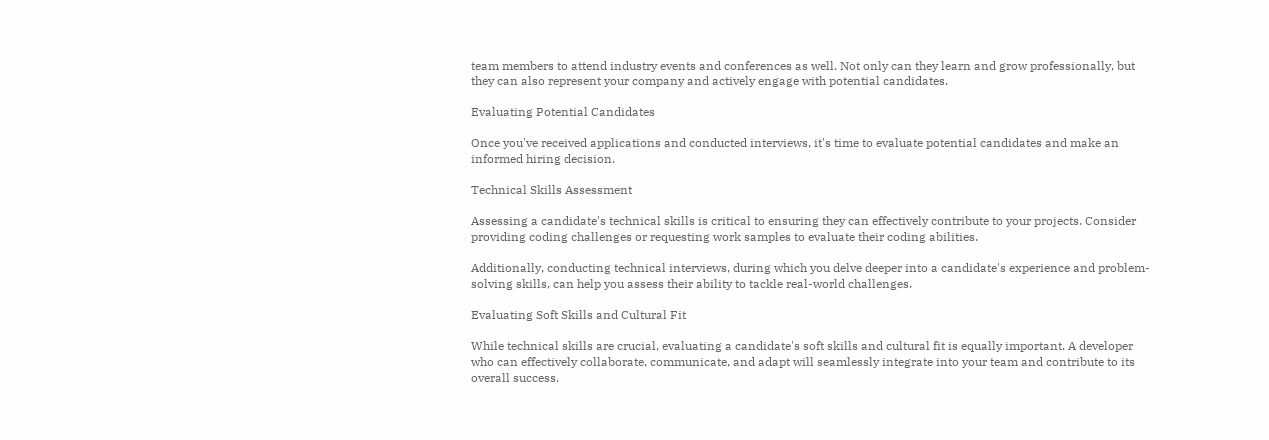team members to attend industry events and conferences as well. Not only can they learn and grow professionally, but they can also represent your company and actively engage with potential candidates.

Evaluating Potential Candidates

Once you've received applications and conducted interviews, it's time to evaluate potential candidates and make an informed hiring decision.

Technical Skills Assessment

Assessing a candidate's technical skills is critical to ensuring they can effectively contribute to your projects. Consider providing coding challenges or requesting work samples to evaluate their coding abilities.

Additionally, conducting technical interviews, during which you delve deeper into a candidate's experience and problem-solving skills, can help you assess their ability to tackle real-world challenges.

Evaluating Soft Skills and Cultural Fit

While technical skills are crucial, evaluating a candidate's soft skills and cultural fit is equally important. A developer who can effectively collaborate, communicate, and adapt will seamlessly integrate into your team and contribute to its overall success.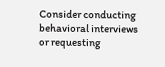Consider conducting behavioral interviews or requesting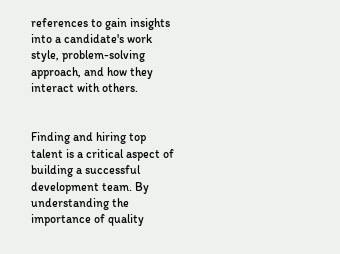references to gain insights into a candidate's work style, problem-solving approach, and how they interact with others.


Finding and hiring top talent is a critical aspect of building a successful development team. By understanding the importance of quality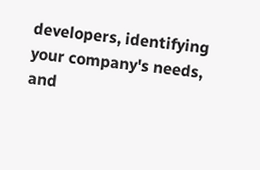developers, identifying your company's needs, and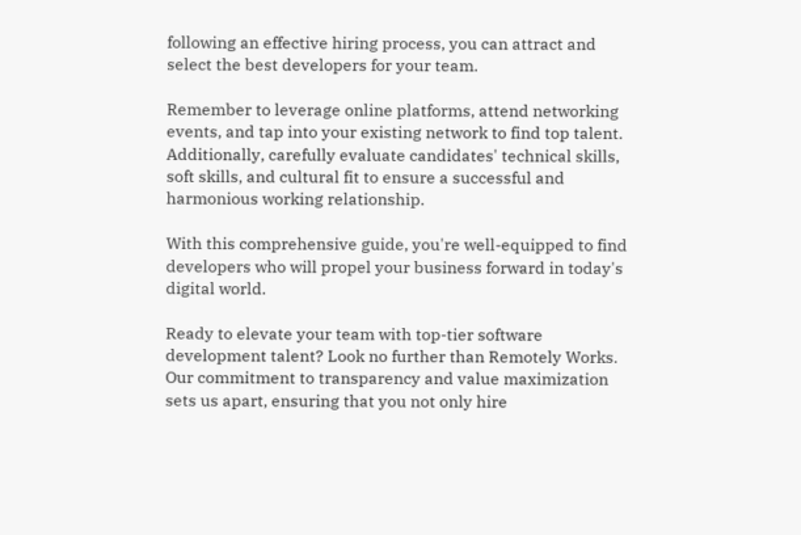following an effective hiring process, you can attract and select the best developers for your team.

Remember to leverage online platforms, attend networking events, and tap into your existing network to find top talent. Additionally, carefully evaluate candidates' technical skills, soft skills, and cultural fit to ensure a successful and harmonious working relationship.

With this comprehensive guide, you're well-equipped to find developers who will propel your business forward in today's digital world.

Ready to elevate your team with top-tier software development talent? Look no further than Remotely Works. Our commitment to transparency and value maximization sets us apart, ensuring that you not only hire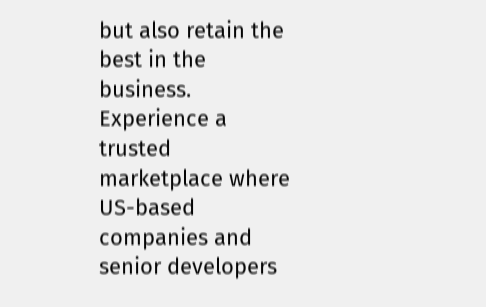but also retain the best in the business. Experience a trusted marketplace where US-based companies and senior developers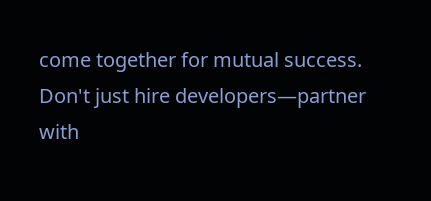come together for mutual success. Don't just hire developers—partner with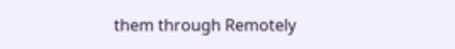them through Remotely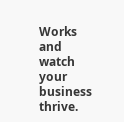Works and watch your business thrive.